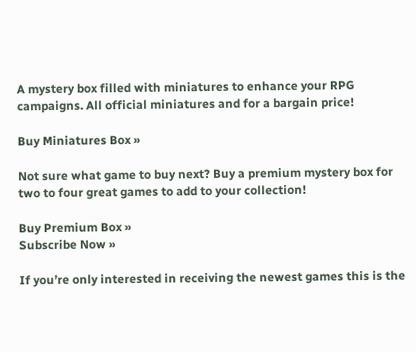A mystery box filled with miniatures to enhance your RPG campaigns. All official miniatures and for a bargain price!

Buy Miniatures Box »

Not sure what game to buy next? Buy a premium mystery box for two to four great games to add to your collection!

Buy Premium Box »
Subscribe Now »

If you’re only interested in receiving the newest games this is the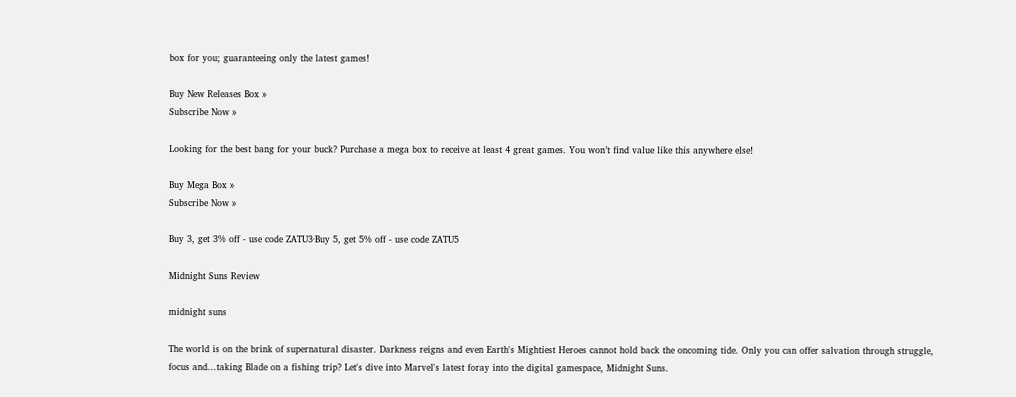box for you; guaranteeing only the latest games!

Buy New Releases Box »
Subscribe Now »

Looking for the best bang for your buck? Purchase a mega box to receive at least 4 great games. You won’t find value like this anywhere else!

Buy Mega Box »
Subscribe Now »

Buy 3, get 3% off - use code ZATU3·Buy 5, get 5% off - use code ZATU5

Midnight Suns Review

midnight suns

The world is on the brink of supernatural disaster. Darkness reigns and even Earth's Mightiest Heroes cannot hold back the oncoming tide. Only you can offer salvation through struggle, focus and...taking Blade on a fishing trip? Let's dive into Marvel's latest foray into the digital gamespace, Midnight Suns.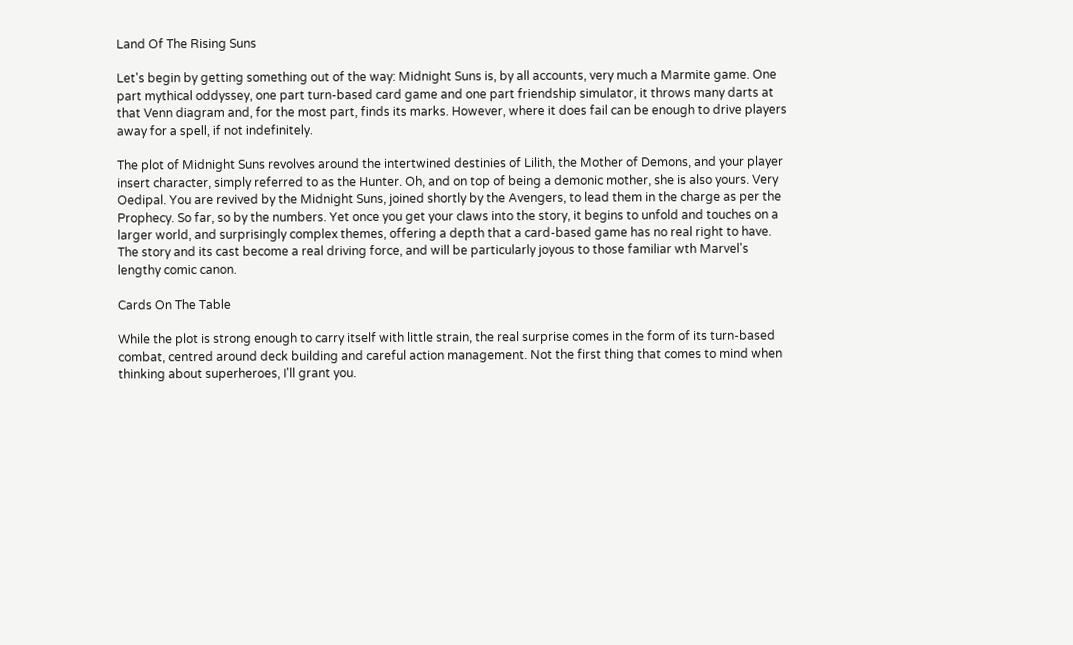Land Of The Rising Suns

Let's begin by getting something out of the way: Midnight Suns is, by all accounts, very much a Marmite game. One part mythical oddyssey, one part turn-based card game and one part friendship simulator, it throws many darts at that Venn diagram and, for the most part, finds its marks. However, where it does fail can be enough to drive players away for a spell, if not indefinitely.

The plot of Midnight Suns revolves around the intertwined destinies of Lilith, the Mother of Demons, and your player insert character, simply referred to as the Hunter. Oh, and on top of being a demonic mother, she is also yours. Very Oedipal. You are revived by the Midnight Suns, joined shortly by the Avengers, to lead them in the charge as per the Prophecy. So far, so by the numbers. Yet once you get your claws into the story, it begins to unfold and touches on a larger world, and surprisingly complex themes, offering a depth that a card-based game has no real right to have. The story and its cast become a real driving force, and will be particularly joyous to those familiar wth Marvel's lengthy comic canon.

Cards On The Table

While the plot is strong enough to carry itself with little strain, the real surprise comes in the form of its turn-based combat, centred around deck building and careful action management. Not the first thing that comes to mind when thinking about superheroes, I'll grant you.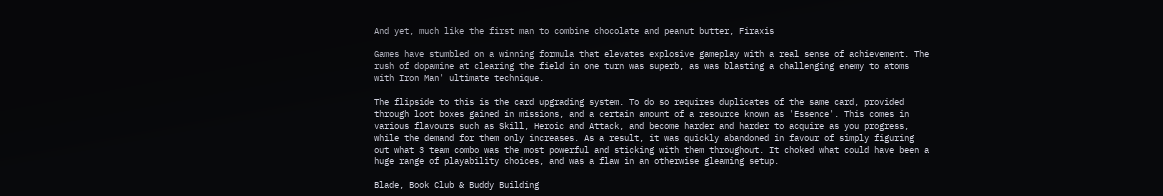And yet, much like the first man to combine chocolate and peanut butter, Firaxis

Games have stumbled on a winning formula that elevates explosive gameplay with a real sense of achievement. The rush of dopamine at clearing the field in one turn was superb, as was blasting a challenging enemy to atoms with Iron Man' ultimate technique.

The flipside to this is the card upgrading system. To do so requires duplicates of the same card, provided through loot boxes gained in missions, and a certain amount of a resource known as 'Essence'. This comes in various flavours such as Skill, Heroic and Attack, and become harder and harder to acquire as you progress, while the demand for them only increases. As a result, it was quickly abandoned in favour of simply figuring out what 3 team combo was the most powerful and sticking with them throughout. It choked what could have been a huge range of playability choices, and was a flaw in an otherwise gleaming setup.

Blade, Book Club & Buddy Building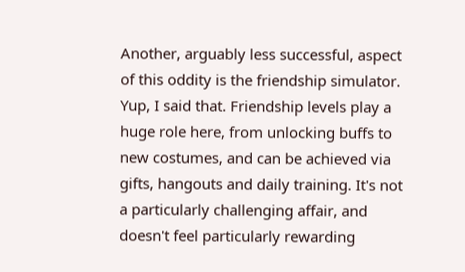Another, arguably less successful, aspect of this oddity is the friendship simulator. Yup, I said that. Friendship levels play a huge role here, from unlocking buffs to new costumes, and can be achieved via gifts, hangouts and daily training. It's not a particularly challenging affair, and doesn't feel particularly rewarding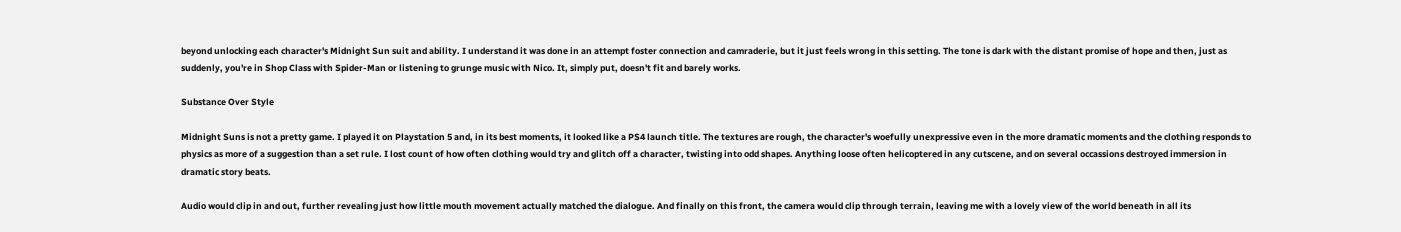beyond unlocking each character's Midnight Sun suit and ability. I understand it was done in an attempt foster connection and camraderie, but it just feels wrong in this setting. The tone is dark with the distant promise of hope and then, just as suddenly, you're in Shop Class with Spider-Man or listening to grunge music with Nico. It, simply put, doesn't fit and barely works.

Substance Over Style

Midnight Suns is not a pretty game. I played it on Playstation 5 and, in its best moments, it looked like a PS4 launch title. The textures are rough, the character's woefully unexpressive even in the more dramatic moments and the clothing responds to physics as more of a suggestion than a set rule. I lost count of how often clothing would try and glitch off a character, twisting into odd shapes. Anything loose often helicoptered in any cutscene, and on several occassions destroyed immersion in dramatic story beats.

Audio would clip in and out, further revealing just how little mouth movement actually matched the dialogue. And finally on this front, the camera would clip through terrain, leaving me with a lovely view of the world beneath in all its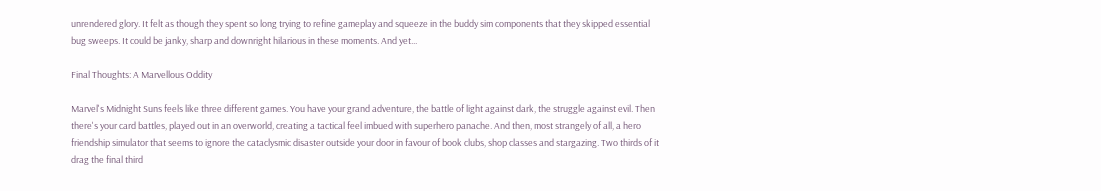unrendered glory. It felt as though they spent so long trying to refine gameplay and squeeze in the buddy sim components that they skipped essential bug sweeps. It could be janky, sharp and downright hilarious in these moments. And yet...

Final Thoughts: A Marvellous Oddity

Marvel's Midnight Suns feels like three different games. You have your grand adventure, the battle of light against dark, the struggle against evil. Then there's your card battles, played out in an overworld, creating a tactical feel imbued with superhero panache. And then, most strangely of all, a hero friendship simulator that seems to ignore the cataclysmic disaster outside your door in favour of book clubs, shop classes and stargazing. Two thirds of it drag the final third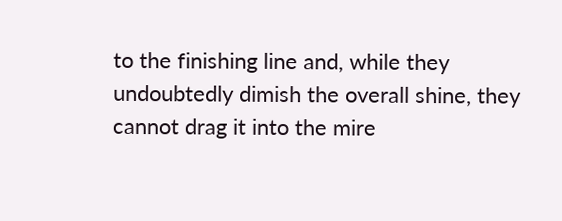to the finishing line and, while they undoubtedly dimish the overall shine, they cannot drag it into the mire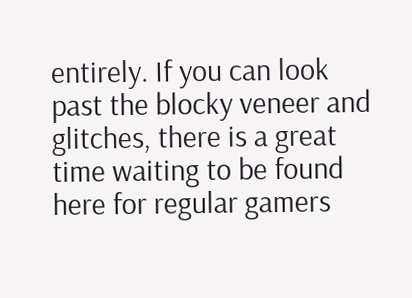entirely. If you can look past the blocky veneer and glitches, there is a great time waiting to be found here for regular gamers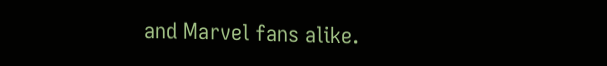and Marvel fans alike.